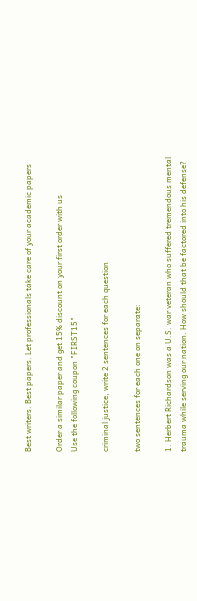Best writers. Best papers. Let professionals take care of your academic papers

Order a similar paper and get 15% discount on your first order with us
Use the following coupon "FIRST15"

criminal justice, write 2 sentences for each question

two sentences for each one on separate:

1. Herbert Richardson was a U.S. war veteran who suffered tremendous mental trauma while serving our nation. How should that be factored into his defense?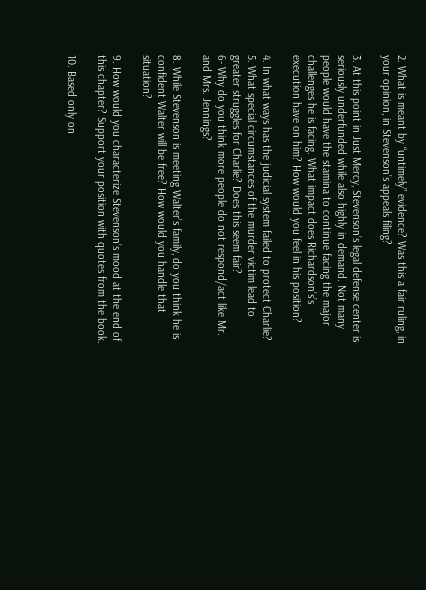2. What is meant by “untimely” evidence? Was this a fair ruling, in your opinion, in Stevenson’s appeals filing?

3. At this point in Just Mercy, Stevenson’s legal defense center is seriously underfunded while also highly in demand. Not many people would have the stamina to continue facing the major challenges he is facing. What impact does Richardson’s’s execution have on him? How would you feel in his position?

4. In what ways has the judicial system failed to protect Charlie?
5. What special circumstances of the murder victim lead to greater struggles for Charlie? Does this seem fair?
6- Why do you think more people do not respond/act like Mr. and Mrs. Jennings?

8. While Stevenson is meeting Walter’s family, do you think he is confident Walter will be free? How would you handle that situation?

9. How would you characterize Stevenson’s mood at the end of this chapter? Support your position with quotes from the book.

10. Based only on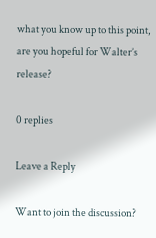what you know up to this point, are you hopeful for Walter’s release?

0 replies

Leave a Reply

Want to join the discussion?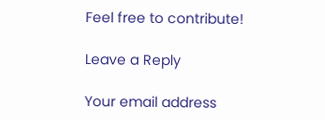Feel free to contribute!

Leave a Reply

Your email address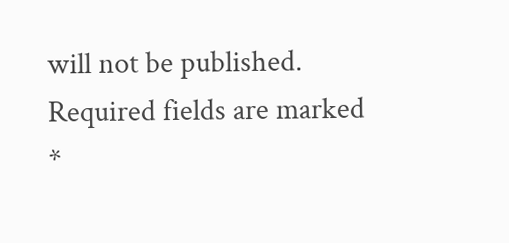will not be published. Required fields are marked *